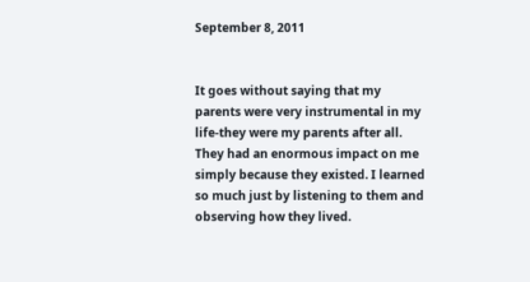September 8, 2011


It goes without saying that my parents were very instrumental in my life-they were my parents after all. They had an enormous impact on me simply because they existed. I learned so much just by listening to them and observing how they lived.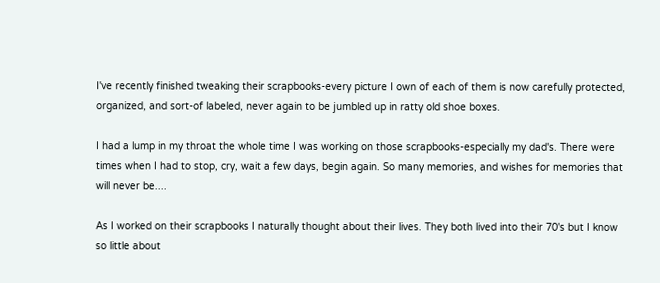I've recently finished tweaking their scrapbooks-every picture I own of each of them is now carefully protected, organized, and sort-of labeled, never again to be jumbled up in ratty old shoe boxes.

I had a lump in my throat the whole time I was working on those scrapbooks-especially my dad's. There were times when I had to stop, cry, wait a few days, begin again. So many memories, and wishes for memories that will never be....

As I worked on their scrapbooks I naturally thought about their lives. They both lived into their 70's but I know so little about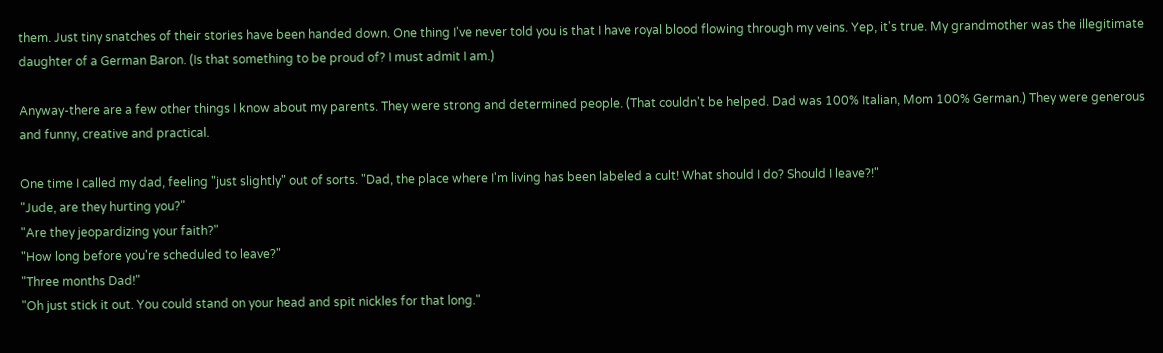them. Just tiny snatches of their stories have been handed down. One thing I've never told you is that I have royal blood flowing through my veins. Yep, it's true. My grandmother was the illegitimate daughter of a German Baron. (Is that something to be proud of? I must admit I am.)

Anyway-there are a few other things I know about my parents. They were strong and determined people. (That couldn't be helped. Dad was 100% Italian, Mom 100% German.) They were generous and funny, creative and practical.

One time I called my dad, feeling "just slightly" out of sorts. "Dad, the place where I'm living has been labeled a cult! What should I do? Should I leave?!"
"Jude, are they hurting you?"
"Are they jeopardizing your faith?"
"How long before you're scheduled to leave?"
"Three months Dad!"
"Oh just stick it out. You could stand on your head and spit nickles for that long."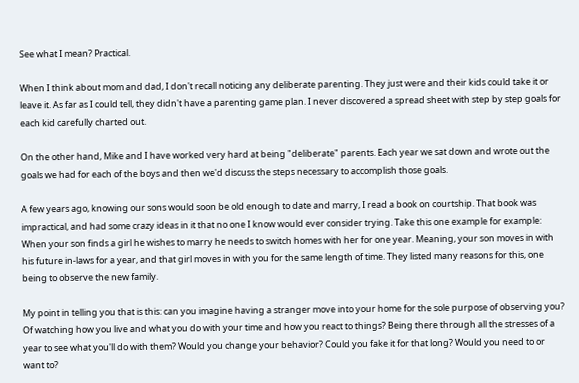See what I mean? Practical.

When I think about mom and dad, I don't recall noticing any deliberate parenting. They just were and their kids could take it or leave it. As far as I could tell, they didn't have a parenting game plan. I never discovered a spread sheet with step by step goals for each kid carefully charted out.

On the other hand, Mike and I have worked very hard at being "deliberate" parents. Each year we sat down and wrote out the goals we had for each of the boys and then we'd discuss the steps necessary to accomplish those goals.

A few years ago, knowing our sons would soon be old enough to date and marry, I read a book on courtship. That book was impractical, and had some crazy ideas in it that no one I know would ever consider trying. Take this one example for example: When your son finds a girl he wishes to marry he needs to switch homes with her for one year. Meaning, your son moves in with his future in-laws for a year, and that girl moves in with you for the same length of time. They listed many reasons for this, one being to observe the new family.

My point in telling you that is this: can you imagine having a stranger move into your home for the sole purpose of observing you? Of watching how you live and what you do with your time and how you react to things? Being there through all the stresses of a year to see what you'll do with them? Would you change your behavior? Could you fake it for that long? Would you need to or want to?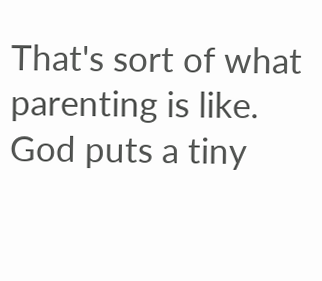That's sort of what parenting is like. God puts a tiny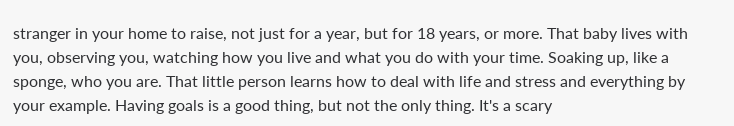stranger in your home to raise, not just for a year, but for 18 years, or more. That baby lives with you, observing you, watching how you live and what you do with your time. Soaking up, like a sponge, who you are. That little person learns how to deal with life and stress and everything by your example. Having goals is a good thing, but not the only thing. It's a scary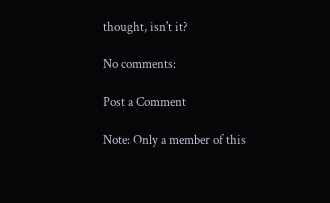thought, isn't it?

No comments:

Post a Comment

Note: Only a member of this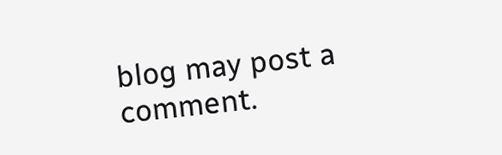blog may post a comment.